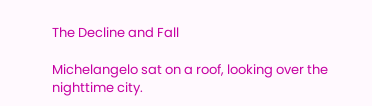The Decline and Fall

Michelangelo sat on a roof, looking over the nighttime city.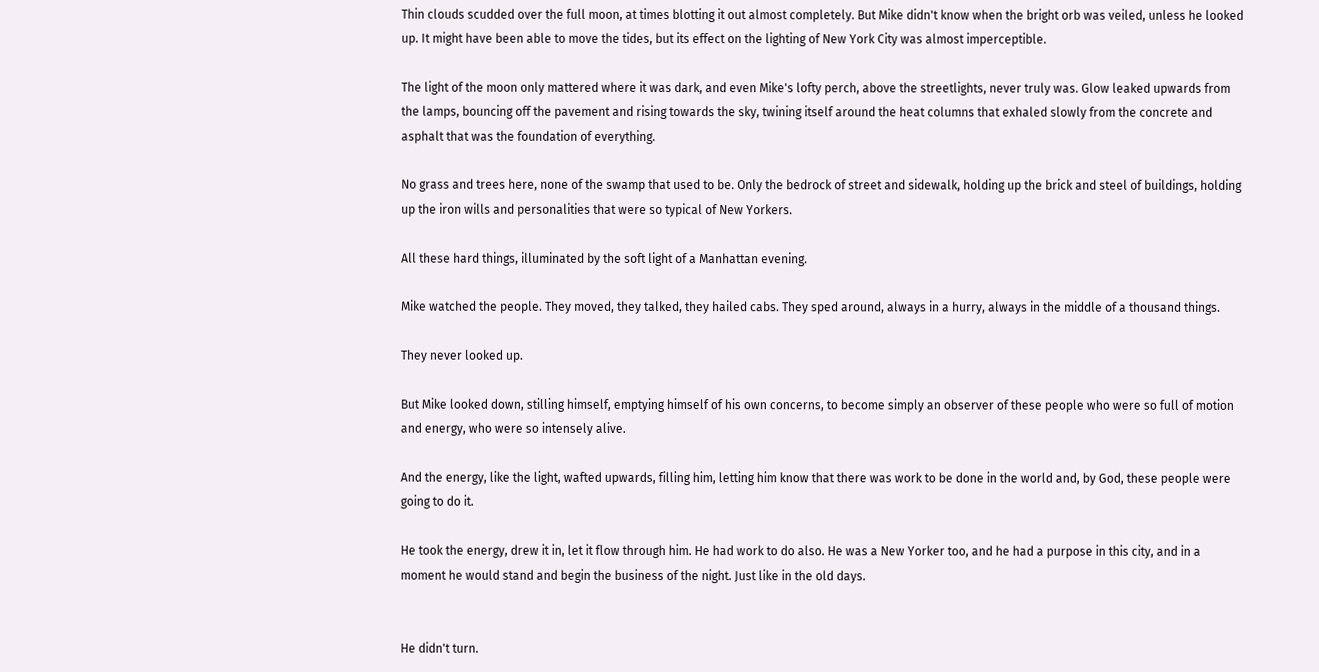Thin clouds scudded over the full moon, at times blotting it out almost completely. But Mike didn't know when the bright orb was veiled, unless he looked up. It might have been able to move the tides, but its effect on the lighting of New York City was almost imperceptible.

The light of the moon only mattered where it was dark, and even Mike's lofty perch, above the streetlights, never truly was. Glow leaked upwards from the lamps, bouncing off the pavement and rising towards the sky, twining itself around the heat columns that exhaled slowly from the concrete and asphalt that was the foundation of everything.

No grass and trees here, none of the swamp that used to be. Only the bedrock of street and sidewalk, holding up the brick and steel of buildings, holding up the iron wills and personalities that were so typical of New Yorkers.

All these hard things, illuminated by the soft light of a Manhattan evening.

Mike watched the people. They moved, they talked, they hailed cabs. They sped around, always in a hurry, always in the middle of a thousand things.

They never looked up.

But Mike looked down, stilling himself, emptying himself of his own concerns, to become simply an observer of these people who were so full of motion and energy, who were so intensely alive.

And the energy, like the light, wafted upwards, filling him, letting him know that there was work to be done in the world and, by God, these people were going to do it.

He took the energy, drew it in, let it flow through him. He had work to do also. He was a New Yorker too, and he had a purpose in this city, and in a moment he would stand and begin the business of the night. Just like in the old days.


He didn't turn.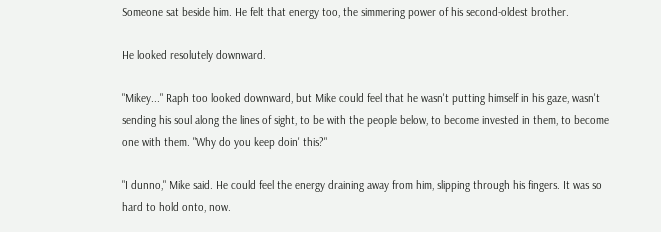Someone sat beside him. He felt that energy too, the simmering power of his second-oldest brother.

He looked resolutely downward.

"Mikey..." Raph too looked downward, but Mike could feel that he wasn't putting himself in his gaze, wasn't sending his soul along the lines of sight, to be with the people below, to become invested in them, to become one with them. "Why do you keep doin' this?"

"I dunno," Mike said. He could feel the energy draining away from him, slipping through his fingers. It was so hard to hold onto, now.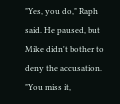"Yes, you do," Raph said. He paused, but Mike didn't bother to deny the accusation. "You miss it,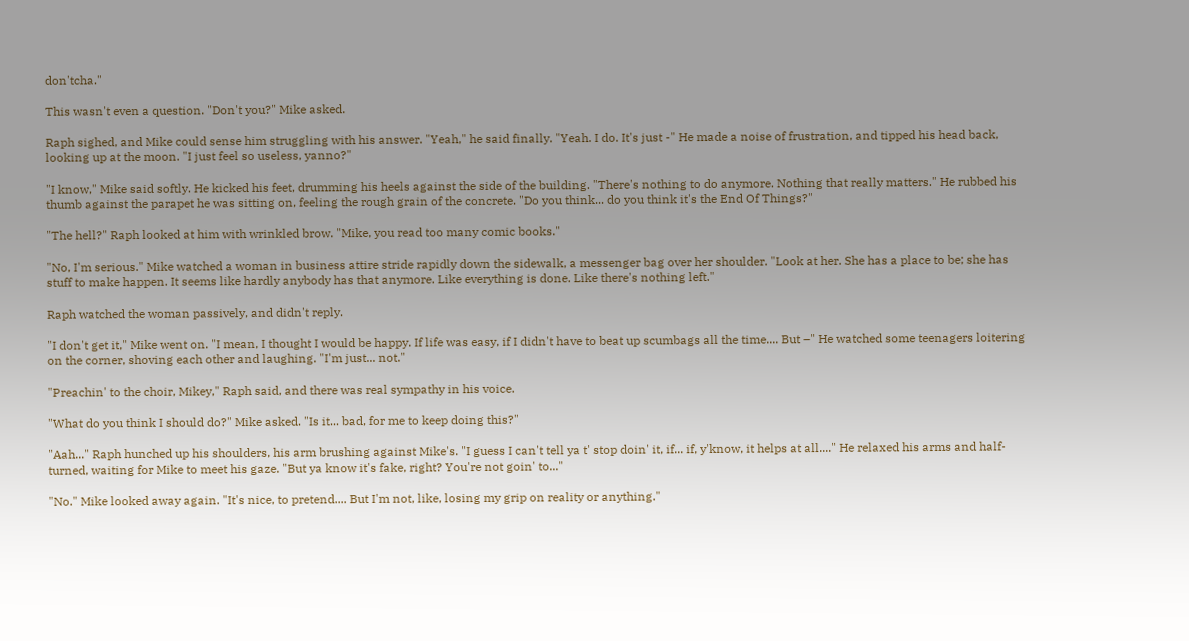don'tcha."

This wasn't even a question. "Don't you?" Mike asked.

Raph sighed, and Mike could sense him struggling with his answer. "Yeah," he said finally. "Yeah. I do. It's just -" He made a noise of frustration, and tipped his head back, looking up at the moon. "I just feel so useless, yanno?"

"I know," Mike said softly. He kicked his feet, drumming his heels against the side of the building. "There's nothing to do anymore. Nothing that really matters." He rubbed his thumb against the parapet he was sitting on, feeling the rough grain of the concrete. "Do you think... do you think it's the End Of Things?"

"The hell?" Raph looked at him with wrinkled brow. "Mike, you read too many comic books."

"No, I'm serious." Mike watched a woman in business attire stride rapidly down the sidewalk, a messenger bag over her shoulder. "Look at her. She has a place to be; she has stuff to make happen. It seems like hardly anybody has that anymore. Like everything is done. Like there's nothing left."

Raph watched the woman passively, and didn't reply.

"I don't get it," Mike went on. "I mean, I thought I would be happy. If life was easy, if I didn't have to beat up scumbags all the time.... But –" He watched some teenagers loitering on the corner, shoving each other and laughing. "I'm just... not."

"Preachin' to the choir, Mikey," Raph said, and there was real sympathy in his voice.

"What do you think I should do?" Mike asked. "Is it... bad, for me to keep doing this?"

"Aah..." Raph hunched up his shoulders, his arm brushing against Mike's. "I guess I can't tell ya t' stop doin' it, if... if, y'know, it helps at all...." He relaxed his arms and half-turned, waiting for Mike to meet his gaze. "But ya know it's fake, right? You're not goin' to..."

"No." Mike looked away again. "It's nice, to pretend.... But I'm not, like, losing my grip on reality or anything."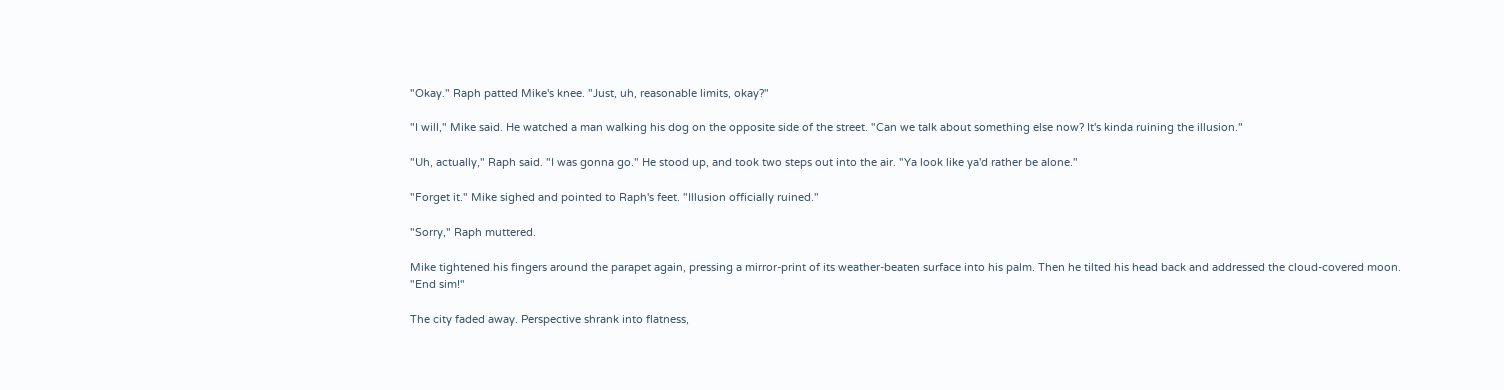"Okay." Raph patted Mike's knee. "Just, uh, reasonable limits, okay?"

"I will," Mike said. He watched a man walking his dog on the opposite side of the street. "Can we talk about something else now? It's kinda ruining the illusion."

"Uh, actually," Raph said. "I was gonna go." He stood up, and took two steps out into the air. "Ya look like ya'd rather be alone."

"Forget it." Mike sighed and pointed to Raph's feet. "Illusion officially ruined."

"Sorry," Raph muttered.

Mike tightened his fingers around the parapet again, pressing a mirror-print of its weather-beaten surface into his palm. Then he tilted his head back and addressed the cloud-covered moon. "End sim!"

The city faded away. Perspective shrank into flatness,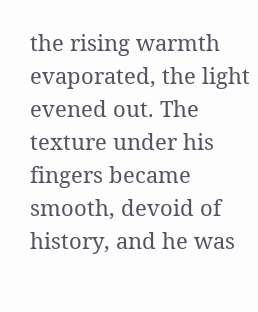the rising warmth evaporated, the light evened out. The texture under his fingers became smooth, devoid of history, and he was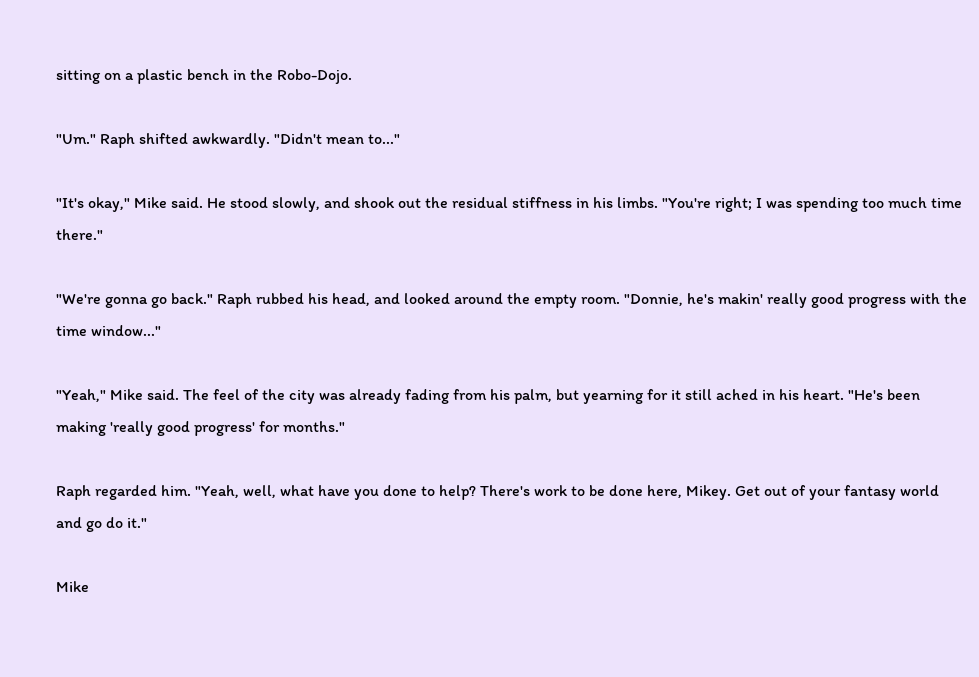sitting on a plastic bench in the Robo-Dojo.

"Um." Raph shifted awkwardly. "Didn't mean to..."

"It's okay," Mike said. He stood slowly, and shook out the residual stiffness in his limbs. "You're right; I was spending too much time there."

"We're gonna go back." Raph rubbed his head, and looked around the empty room. "Donnie, he's makin' really good progress with the time window..."

"Yeah," Mike said. The feel of the city was already fading from his palm, but yearning for it still ached in his heart. "He's been making 'really good progress' for months."

Raph regarded him. "Yeah, well, what have you done to help? There's work to be done here, Mikey. Get out of your fantasy world and go do it."

Mike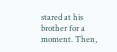stared at his brother for a moment. Then,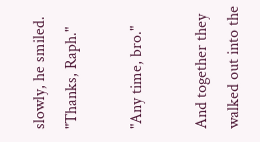slowly, he smiled. "Thanks, Raph."

"Any time, bro."

And together they walked out into the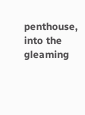penthouse, into the gleaming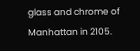glass and chrome of Manhattan in 2105.